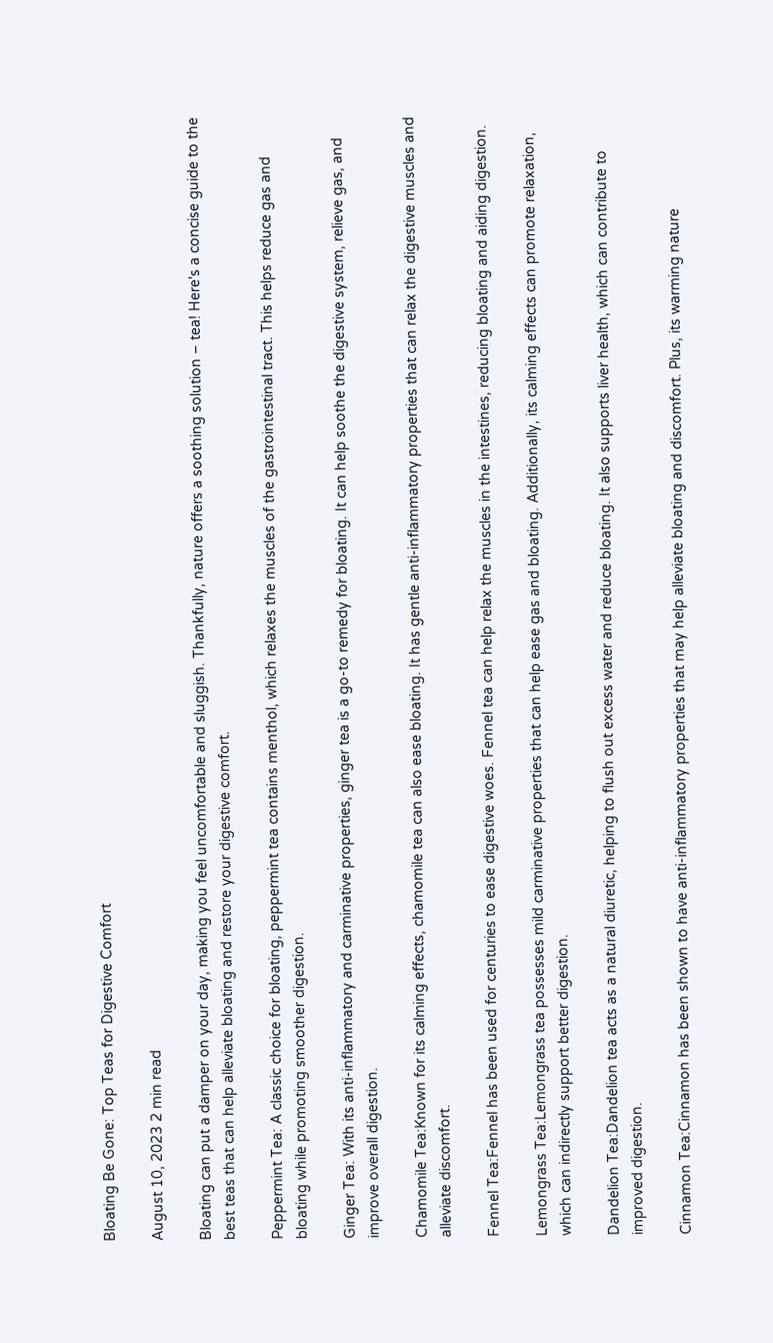Bloating Be Gone: Top Teas for Digestive Comfort

August 10, 2023 2 min read

Bloating can put a damper on your day, making you feel uncomfortable and sluggish. Thankfully, nature offers a soothing solution – tea! Here's a concise guide to the best teas that can help alleviate bloating and restore your digestive comfort.

Peppermint Tea: A classic choice for bloating, peppermint tea contains menthol, which relaxes the muscles of the gastrointestinal tract. This helps reduce gas and bloating while promoting smoother digestion.

Ginger Tea: With its anti-inflammatory and carminative properties, ginger tea is a go-to remedy for bloating. It can help soothe the digestive system, relieve gas, and improve overall digestion.

Chamomile Tea:Known for its calming effects, chamomile tea can also ease bloating. It has gentle anti-inflammatory properties that can relax the digestive muscles and alleviate discomfort.

Fennel Tea:Fennel has been used for centuries to ease digestive woes. Fennel tea can help relax the muscles in the intestines, reducing bloating and aiding digestion.

Lemongrass Tea:Lemongrass tea possesses mild carminative properties that can help ease gas and bloating. Additionally, its calming effects can promote relaxation, which can indirectly support better digestion.

Dandelion Tea:Dandelion tea acts as a natural diuretic, helping to flush out excess water and reduce bloating. It also supports liver health, which can contribute to improved digestion.

Cinnamon Tea:Cinnamon has been shown to have anti-inflammatory properties that may help alleviate bloating and discomfort. Plus, its warming nature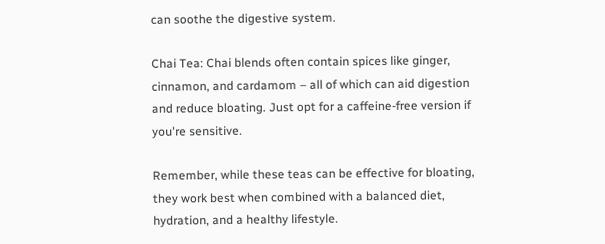can soothe the digestive system.

Chai Tea: Chai blends often contain spices like ginger, cinnamon, and cardamom – all of which can aid digestion and reduce bloating. Just opt for a caffeine-free version if you're sensitive.

Remember, while these teas can be effective for bloating, they work best when combined with a balanced diet, hydration, and a healthy lifestyle.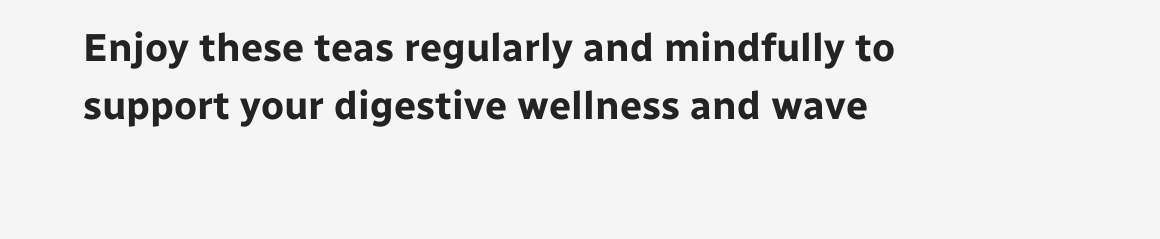Enjoy these teas regularly and mindfully to support your digestive wellness and wave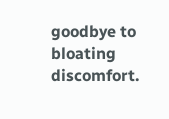goodbye to bloating discomfort.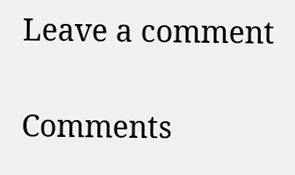Leave a comment

Comments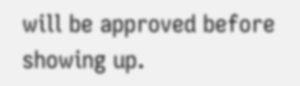will be approved before showing up.